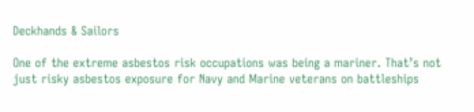Deckhands & Sailors

One of the extreme asbestos risk occupations was being a mariner. That’s not just risky asbestos exposure for Navy and Marine veterans on battleships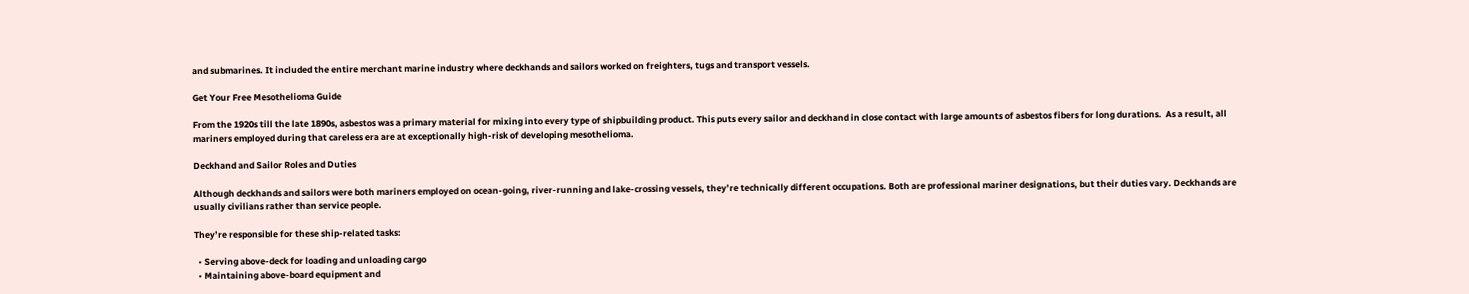and submarines. It included the entire merchant marine industry where deckhands and sailors worked on freighters, tugs and transport vessels.

Get Your Free Mesothelioma Guide

From the 1920s till the late 1890s, asbestos was a primary material for mixing into every type of shipbuilding product. This puts every sailor and deckhand in close contact with large amounts of asbestos fibers for long durations.  As a result, all mariners employed during that careless era are at exceptionally high-risk of developing mesothelioma.

Deckhand and Sailor Roles and Duties

Although deckhands and sailors were both mariners employed on ocean-going, river-running and lake-crossing vessels, they’re technically different occupations. Both are professional mariner designations, but their duties vary. Deckhands are usually civilians rather than service people.

They’re responsible for these ship-related tasks:

  • Serving above-deck for loading and unloading cargo
  • Maintaining above-board equipment and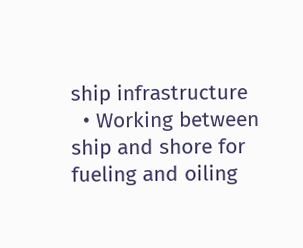ship infrastructure
  • Working between ship and shore for fueling and oiling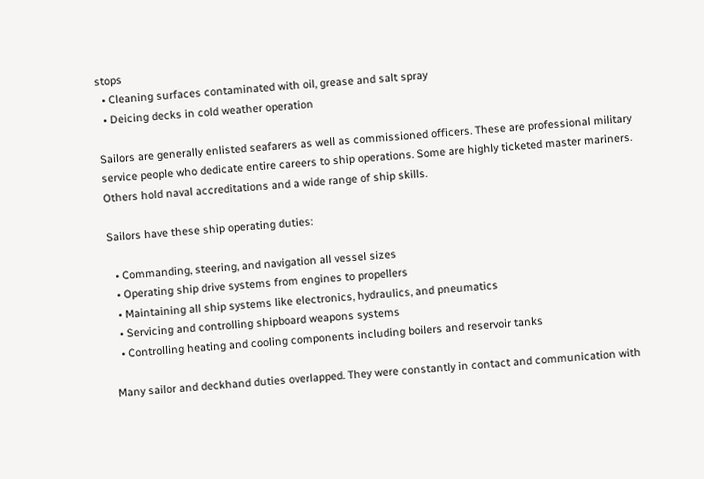stops
  • Cleaning surfaces contaminated with oil, grease and salt spray
  • Deicing decks in cold weather operation

Sailors are generally enlisted seafarers as well as commissioned officers. These are professional military service people who dedicate entire careers to ship operations. Some are highly ticketed master mariners. Others hold naval accreditations and a wide range of ship skills.

Sailors have these ship operating duties:

  • Commanding, steering, and navigation all vessel sizes
  • Operating ship drive systems from engines to propellers
  • Maintaining all ship systems like electronics, hydraulics, and pneumatics
  • Servicing and controlling shipboard weapons systems
  • Controlling heating and cooling components including boilers and reservoir tanks

Many sailor and deckhand duties overlapped. They were constantly in contact and communication with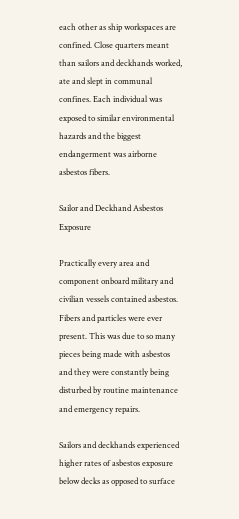each other as ship workspaces are confined. Close quarters meant than sailors and deckhands worked, ate and slept in communal confines. Each individual was exposed to similar environmental hazards and the biggest endangerment was airborne asbestos fibers.

Sailor and Deckhand Asbestos Exposure

Practically every area and component onboard military and civilian vessels contained asbestos. Fibers and particles were ever present. This was due to so many pieces being made with asbestos and they were constantly being disturbed by routine maintenance and emergency repairs.

Sailors and deckhands experienced higher rates of asbestos exposure below decks as opposed to surface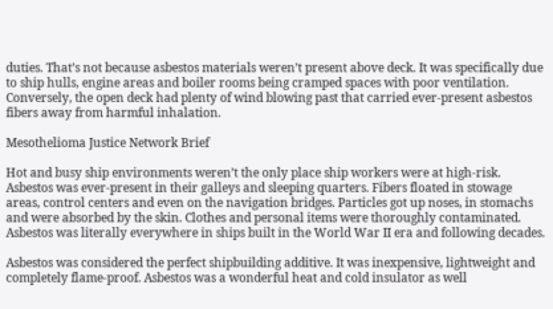duties. That’s not because asbestos materials weren’t present above deck. It was specifically due to ship hulls, engine areas and boiler rooms being cramped spaces with poor ventilation. Conversely, the open deck had plenty of wind blowing past that carried ever-present asbestos fibers away from harmful inhalation.

Mesothelioma Justice Network Brief

Hot and busy ship environments weren’t the only place ship workers were at high-risk. Asbestos was ever-present in their galleys and sleeping quarters. Fibers floated in stowage areas, control centers and even on the navigation bridges. Particles got up noses, in stomachs and were absorbed by the skin. Clothes and personal items were thoroughly contaminated. Asbestos was literally everywhere in ships built in the World War II era and following decades.

Asbestos was considered the perfect shipbuilding additive. It was inexpensive, lightweight and completely flame-proof. Asbestos was a wonderful heat and cold insulator as well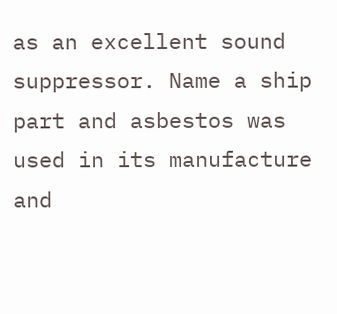as an excellent sound suppressor. Name a ship part and asbestos was used in its manufacture and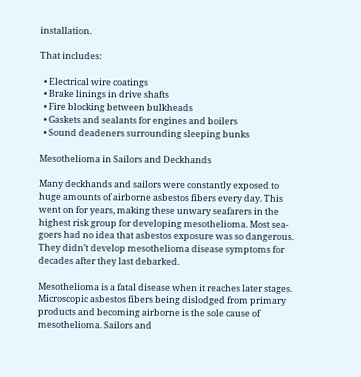installation.

That includes:

  • Electrical wire coatings
  • Brake linings in drive shafts
  • Fire blocking between bulkheads
  • Gaskets and sealants for engines and boilers
  • Sound deadeners surrounding sleeping bunks

Mesothelioma in Sailors and Deckhands

Many deckhands and sailors were constantly exposed to huge amounts of airborne asbestos fibers every day. This went on for years, making these unwary seafarers in the highest risk group for developing mesothelioma. Most sea-goers had no idea that asbestos exposure was so dangerous. They didn’t develop mesothelioma disease symptoms for decades after they last debarked.

Mesothelioma is a fatal disease when it reaches later stages. Microscopic asbestos fibers being dislodged from primary products and becoming airborne is the sole cause of mesothelioma. Sailors and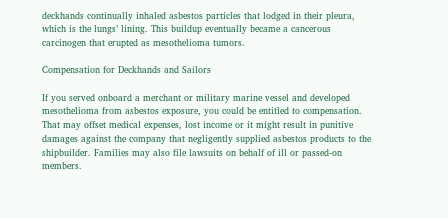deckhands continually inhaled asbestos particles that lodged in their pleura, which is the lungs’ lining. This buildup eventually became a cancerous carcinogen that erupted as mesothelioma tumors.

Compensation for Deckhands and Sailors

If you served onboard a merchant or military marine vessel and developed mesothelioma from asbestos exposure, you could be entitled to compensation. That may offset medical expenses, lost income or it might result in punitive damages against the company that negligently supplied asbestos products to the shipbuilder. Families may also file lawsuits on behalf of ill or passed-on members.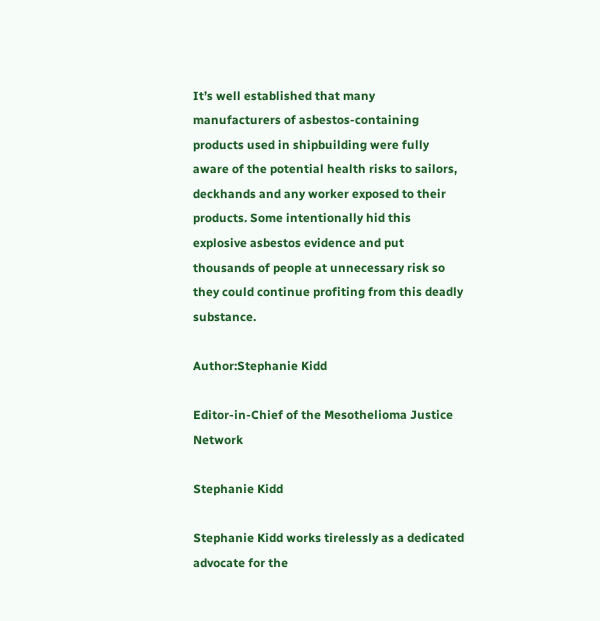It’s well established that many manufacturers of asbestos-containing products used in shipbuilding were fully aware of the potential health risks to sailors, deckhands and any worker exposed to their products. Some intentionally hid this explosive asbestos evidence and put thousands of people at unnecessary risk so they could continue profiting from this deadly substance.

Author:Stephanie Kidd

Editor-in-Chief of the Mesothelioma Justice Network

Stephanie Kidd

Stephanie Kidd works tirelessly as a dedicated advocate for the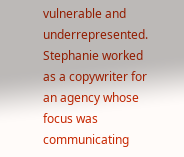vulnerable and underrepresented. Stephanie worked as a copywriter for an agency whose focus was communicating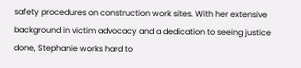safety procedures on construction work sites. With her extensive background in victim advocacy and a dedication to seeing justice done, Stephanie works hard to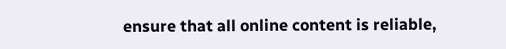ensure that all online content is reliable,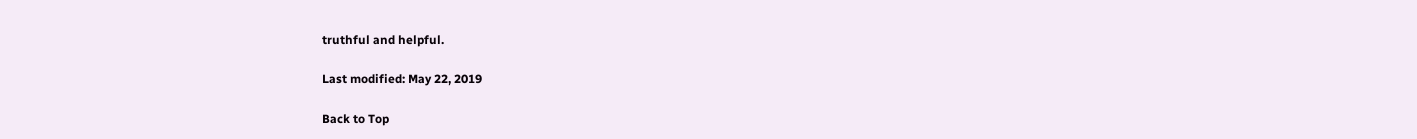truthful and helpful.

Last modified: May 22, 2019

Back to Top